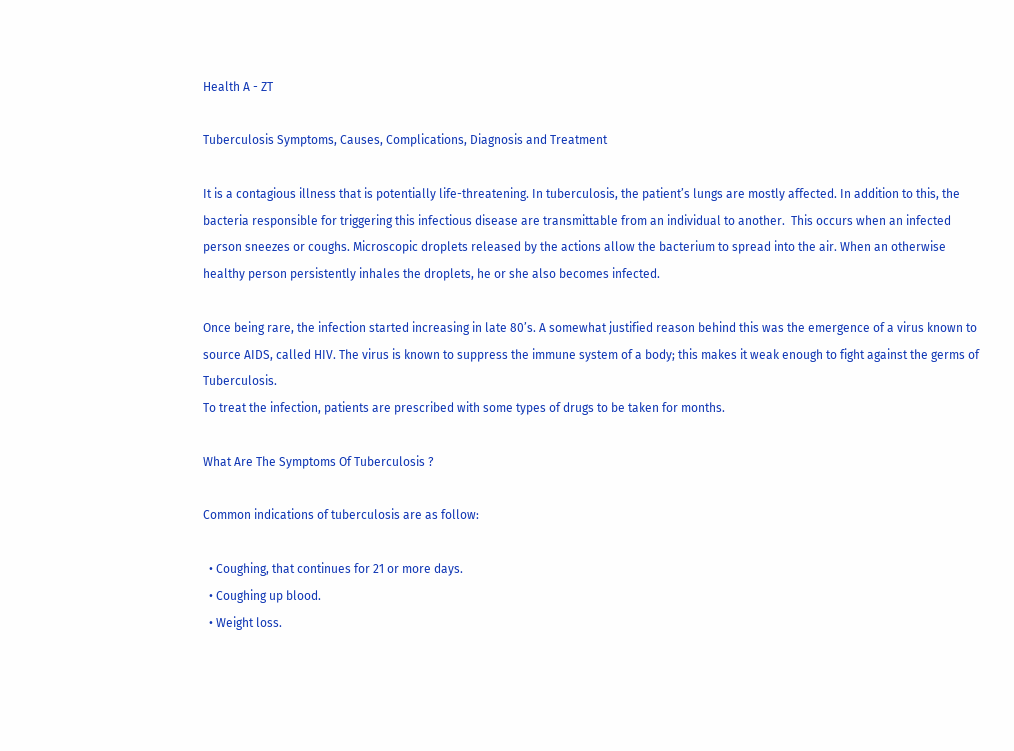Health A - ZT

Tuberculosis Symptoms, Causes, Complications, Diagnosis and Treatment

It is a contagious illness that is potentially life-threatening. In tuberculosis, the patient’s lungs are mostly affected. In addition to this, the bacteria responsible for triggering this infectious disease are transmittable from an individual to another.  This occurs when an infected person sneezes or coughs. Microscopic droplets released by the actions allow the bacterium to spread into the air. When an otherwise healthy person persistently inhales the droplets, he or she also becomes infected.

Once being rare, the infection started increasing in late 80’s. A somewhat justified reason behind this was the emergence of a virus known to source AIDS, called HIV. The virus is known to suppress the immune system of a body; this makes it weak enough to fight against the germs of Tuberculosis.
To treat the infection, patients are prescribed with some types of drugs to be taken for months.

What Are The Symptoms Of Tuberculosis ?

Common indications of tuberculosis are as follow:

  • Coughing, that continues for 21 or more days.
  • Coughing up blood.
  • Weight loss.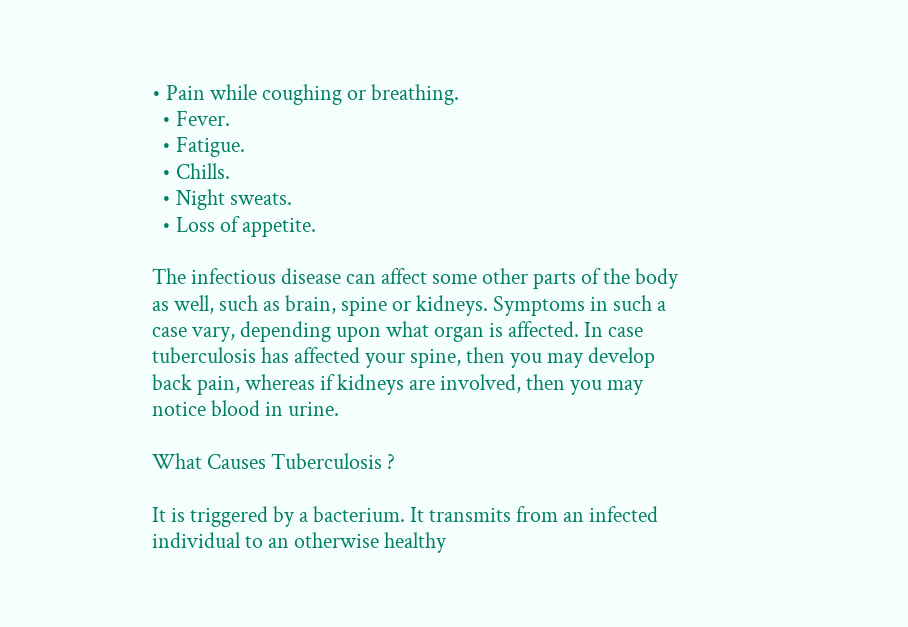• Pain while coughing or breathing.
  • Fever.
  • Fatigue.
  • Chills.
  • Night sweats.
  • Loss of appetite.

The infectious disease can affect some other parts of the body as well, such as brain, spine or kidneys. Symptoms in such a case vary, depending upon what organ is affected. In case tuberculosis has affected your spine, then you may develop back pain, whereas if kidneys are involved, then you may notice blood in urine.

What Causes Tuberculosis ?

It is triggered by a bacterium. It transmits from an infected individual to an otherwise healthy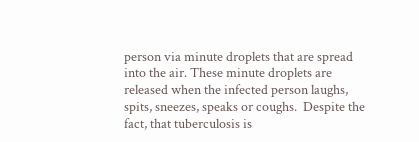person via minute droplets that are spread into the air. These minute droplets are released when the infected person laughs, spits, sneezes, speaks or coughs.  Despite the fact, that tuberculosis is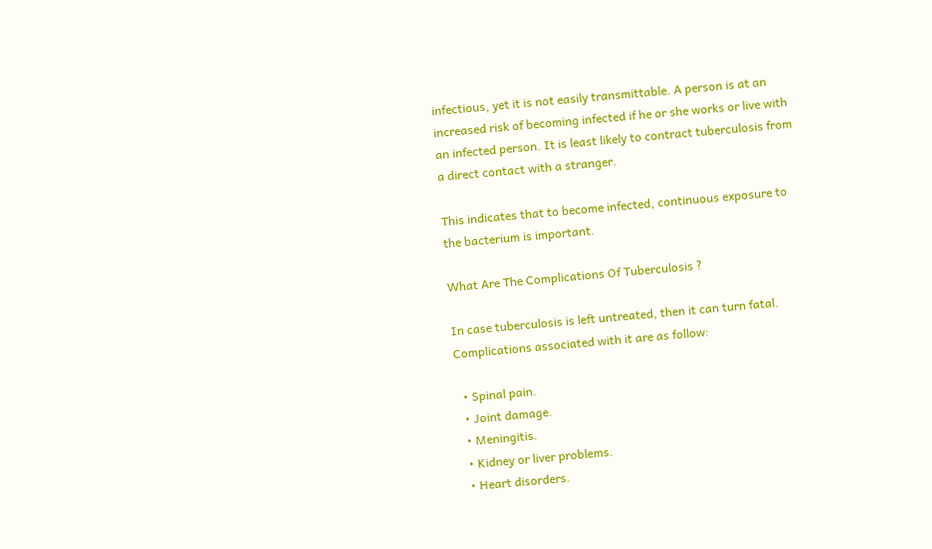infectious, yet it is not easily transmittable. A person is at an increased risk of becoming infected if he or she works or live with an infected person. It is least likely to contract tuberculosis from a direct contact with a stranger.

This indicates that to become infected, continuous exposure to the bacterium is important.

What Are The Complications Of Tuberculosis ?

In case tuberculosis is left untreated, then it can turn fatal. Complications associated with it are as follow:

  • Spinal pain.
  • Joint damage.
  • Meningitis.
  • Kidney or liver problems.
  • Heart disorders.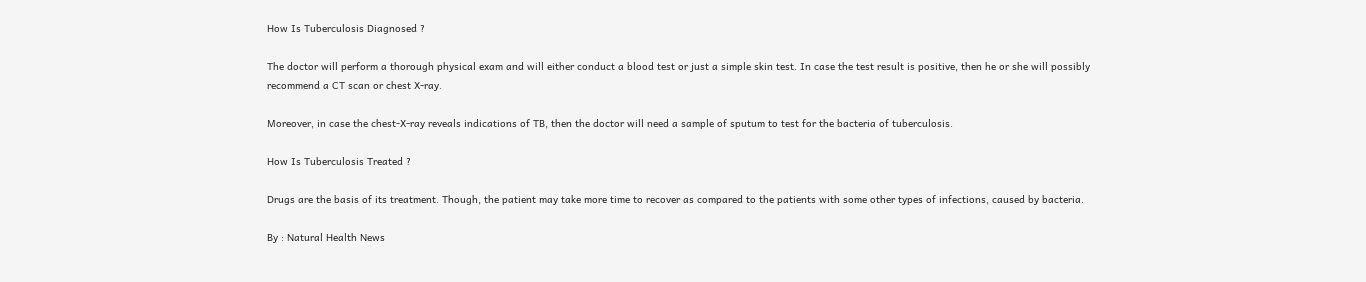How Is Tuberculosis Diagnosed ?

The doctor will perform a thorough physical exam and will either conduct a blood test or just a simple skin test. In case the test result is positive, then he or she will possibly recommend a CT scan or chest X-ray.

Moreover, in case the chest-X-ray reveals indications of TB, then the doctor will need a sample of sputum to test for the bacteria of tuberculosis.

How Is Tuberculosis Treated ?

Drugs are the basis of its treatment. Though, the patient may take more time to recover as compared to the patients with some other types of infections, caused by bacteria.

By : Natural Health News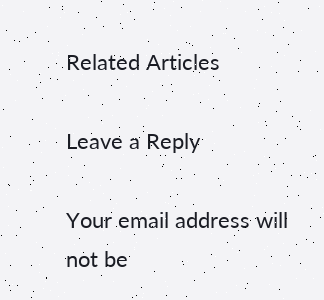Related Articles

Leave a Reply

Your email address will not be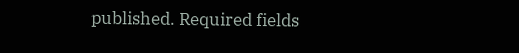published. Required fields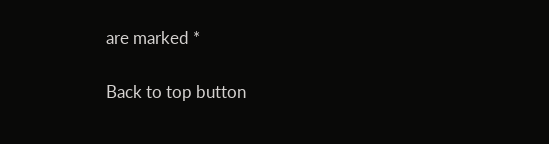are marked *

Back to top button